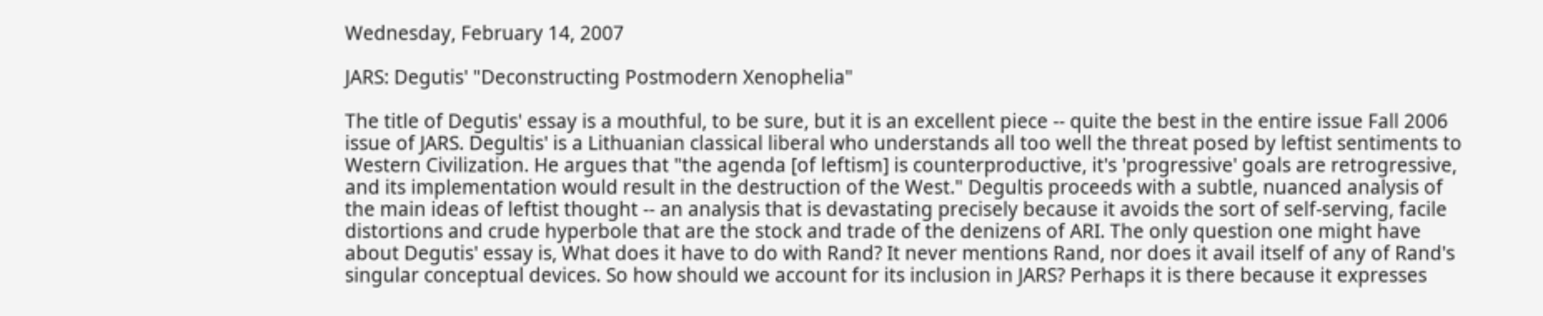Wednesday, February 14, 2007

JARS: Degutis' "Deconstructing Postmodern Xenophelia"

The title of Degutis' essay is a mouthful, to be sure, but it is an excellent piece -- quite the best in the entire issue Fall 2006 issue of JARS. Degultis' is a Lithuanian classical liberal who understands all too well the threat posed by leftist sentiments to Western Civilization. He argues that "the agenda [of leftism] is counterproductive, it's 'progressive' goals are retrogressive, and its implementation would result in the destruction of the West." Degultis proceeds with a subtle, nuanced analysis of the main ideas of leftist thought -- an analysis that is devastating precisely because it avoids the sort of self-serving, facile distortions and crude hyperbole that are the stock and trade of the denizens of ARI. The only question one might have about Degutis' essay is, What does it have to do with Rand? It never mentions Rand, nor does it avail itself of any of Rand's singular conceptual devices. So how should we account for its inclusion in JARS? Perhaps it is there because it expresses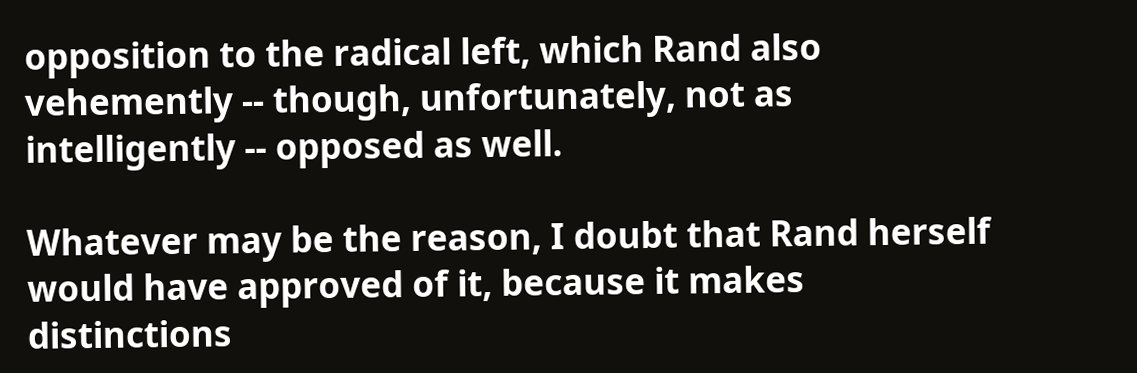opposition to the radical left, which Rand also vehemently -- though, unfortunately, not as intelligently -- opposed as well.

Whatever may be the reason, I doubt that Rand herself would have approved of it, because it makes distinctions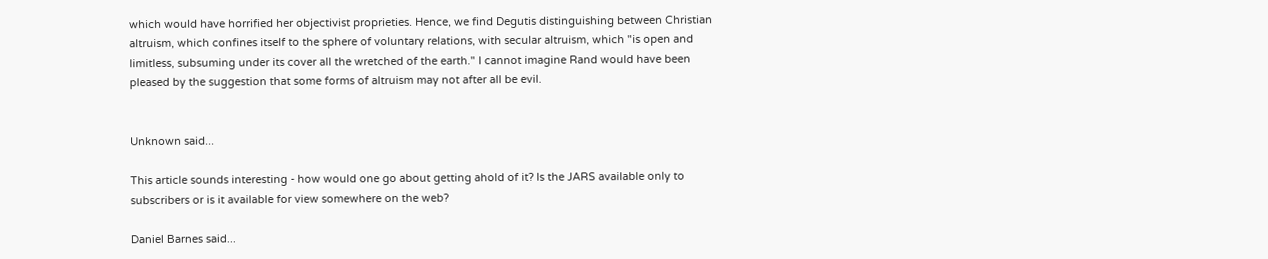which would have horrified her objectivist proprieties. Hence, we find Degutis distinguishing between Christian altruism, which confines itself to the sphere of voluntary relations, with secular altruism, which "is open and limitless, subsuming under its cover all the wretched of the earth." I cannot imagine Rand would have been pleased by the suggestion that some forms of altruism may not after all be evil.


Unknown said...

This article sounds interesting - how would one go about getting ahold of it? Is the JARS available only to subscribers or is it available for view somewhere on the web?

Daniel Barnes said...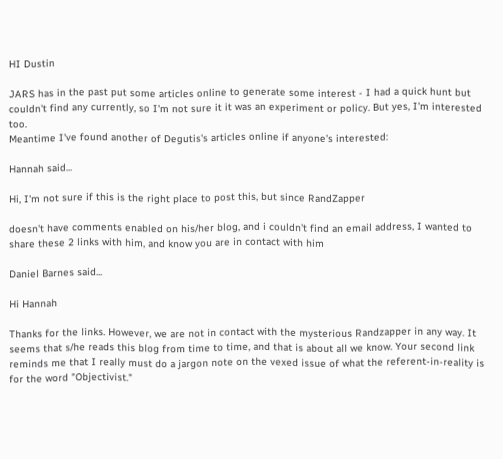HI Dustin

JARS has in the past put some articles online to generate some interest - I had a quick hunt but couldn't find any currently, so I'm not sure it it was an experiment or policy. But yes, I'm interested too.
Meantime I've found another of Degutis's articles online if anyone's interested:

Hannah said...

Hi, I'm not sure if this is the right place to post this, but since RandZapper

doesn't have comments enabled on his/her blog, and i couldn't find an email address, I wanted to share these 2 links with him, and know you are in contact with him

Daniel Barnes said...

Hi Hannah

Thanks for the links. However, we are not in contact with the mysterious Randzapper in any way. It seems that s/he reads this blog from time to time, and that is about all we know. Your second link reminds me that I really must do a jargon note on the vexed issue of what the referent-in-reality is for the word "Objectivist."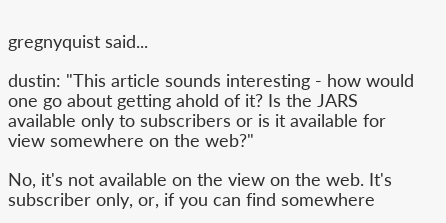gregnyquist said...

dustin: "This article sounds interesting - how would one go about getting ahold of it? Is the JARS available only to subscribers or is it available for view somewhere on the web?"

No, it's not available on the view on the web. It's subscriber only, or, if you can find somewhere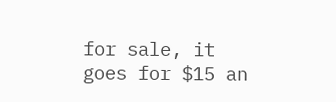for sale, it goes for $15 an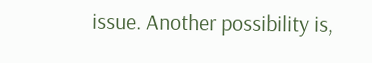issue. Another possibility is,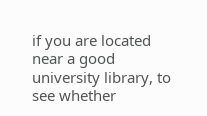if you are located near a good university library, to see whether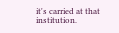it's carried at that institution.